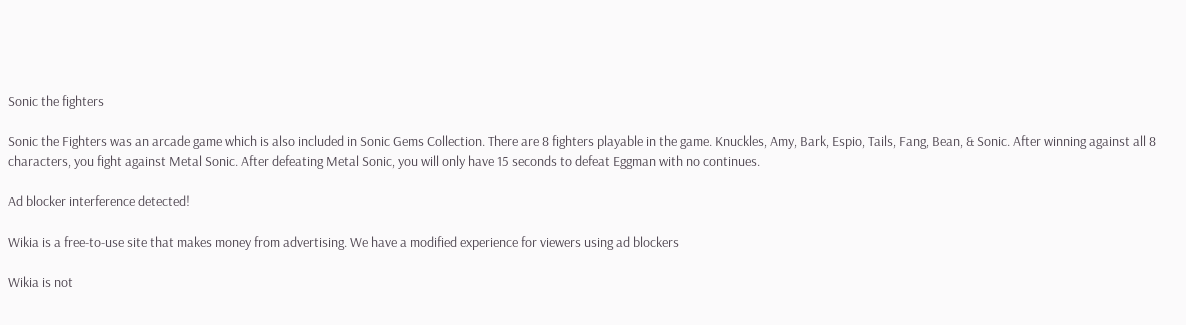Sonic the fighters

Sonic the Fighters was an arcade game which is also included in Sonic Gems Collection. There are 8 fighters playable in the game. Knuckles, Amy, Bark, Espio, Tails, Fang, Bean, & Sonic. After winning against all 8 characters, you fight against Metal Sonic. After defeating Metal Sonic, you will only have 15 seconds to defeat Eggman with no continues.

Ad blocker interference detected!

Wikia is a free-to-use site that makes money from advertising. We have a modified experience for viewers using ad blockers

Wikia is not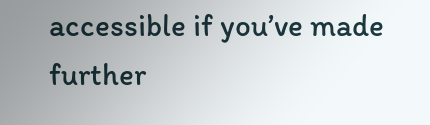accessible if you’ve made further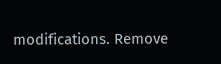modifications. Remove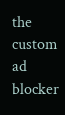the custom ad blocker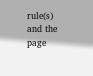rule(s) and the page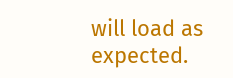will load as expected.